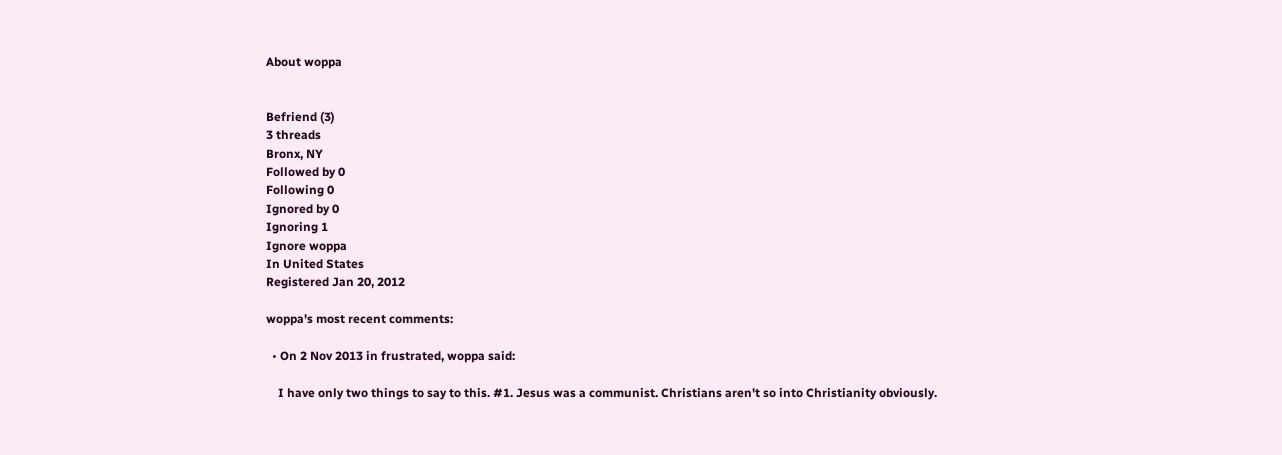About woppa


Befriend (3)
3 threads
Bronx, NY
Followed by 0
Following 0
Ignored by 0
Ignoring 1
Ignore woppa
In United States
Registered Jan 20, 2012

woppa's most recent comments:

  • On 2 Nov 2013 in frustrated, woppa said:

    I have only two things to say to this. #1. Jesus was a communist. Christians aren't so into Christianity obviously.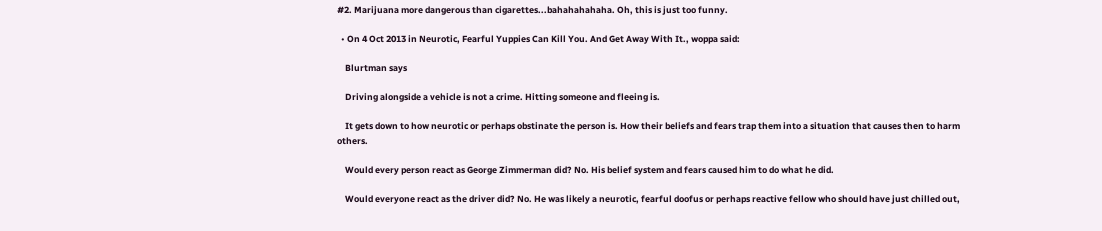#2. Marijuana more dangerous than cigarettes...bahahahahaha. Oh, this is just too funny.

  • On 4 Oct 2013 in Neurotic, Fearful Yuppies Can Kill You. And Get Away With It., woppa said:

    Blurtman says

    Driving alongside a vehicle is not a crime. Hitting someone and fleeing is.

    It gets down to how neurotic or perhaps obstinate the person is. How their beliefs and fears trap them into a situation that causes then to harm others.

    Would every person react as George Zimmerman did? No. His belief system and fears caused him to do what he did.

    Would everyone react as the driver did? No. He was likely a neurotic, fearful doofus or perhaps reactive fellow who should have just chilled out,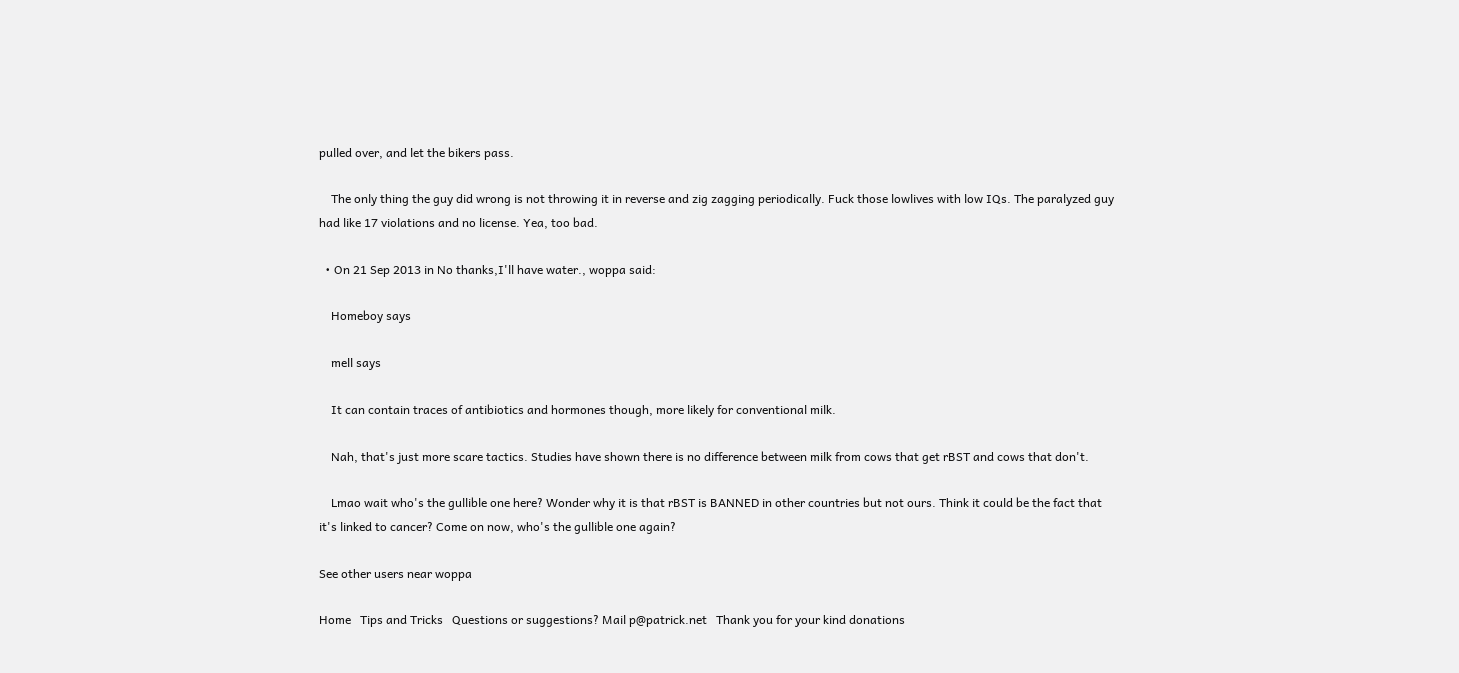pulled over, and let the bikers pass.

    The only thing the guy did wrong is not throwing it in reverse and zig zagging periodically. Fuck those lowlives with low IQs. The paralyzed guy had like 17 violations and no license. Yea, too bad.

  • On 21 Sep 2013 in No thanks,I'll have water., woppa said:

    Homeboy says

    mell says

    It can contain traces of antibiotics and hormones though, more likely for conventional milk.

    Nah, that's just more scare tactics. Studies have shown there is no difference between milk from cows that get rBST and cows that don't.

    Lmao wait who's the gullible one here? Wonder why it is that rBST is BANNED in other countries but not ours. Think it could be the fact that it's linked to cancer? Come on now, who's the gullible one again?

See other users near woppa

Home   Tips and Tricks   Questions or suggestions? Mail p@patrick.net   Thank you for your kind donations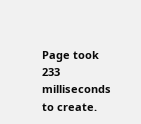Page took 233 milliseconds to create.